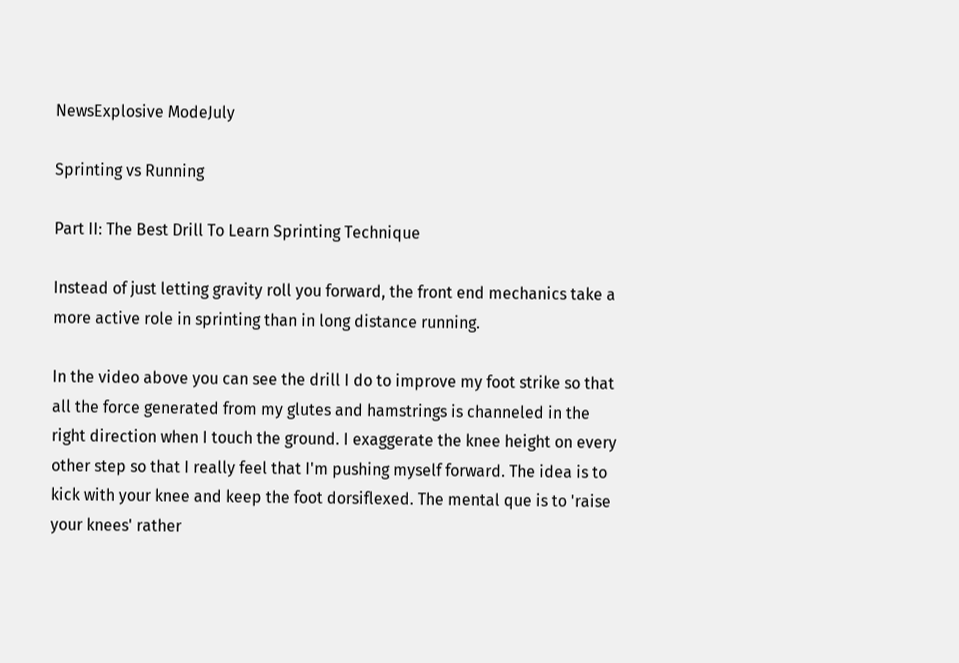NewsExplosive ModeJuly

Sprinting vs Running

Part II: The Best Drill To Learn Sprinting Technique

Instead of just letting gravity roll you forward, the front end mechanics take a more active role in sprinting than in long distance running.

In the video above you can see the drill I do to improve my foot strike so that all the force generated from my glutes and hamstrings is channeled in the right direction when I touch the ground. I exaggerate the knee height on every other step so that I really feel that I'm pushing myself forward. The idea is to kick with your knee and keep the foot dorsiflexed. The mental que is to 'raise your knees' rather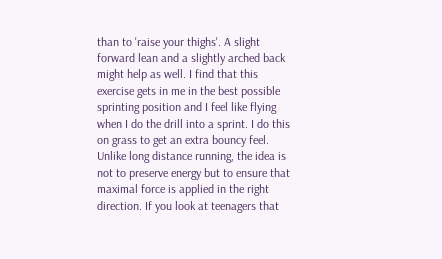than to 'raise your thighs'. A slight forward lean and a slightly arched back might help as well. I find that this exercise gets in me in the best possible sprinting position and I feel like flying when I do the drill into a sprint. I do this on grass to get an extra bouncy feel. Unlike long distance running, the idea is not to preserve energy but to ensure that maximal force is applied in the right direction. If you look at teenagers that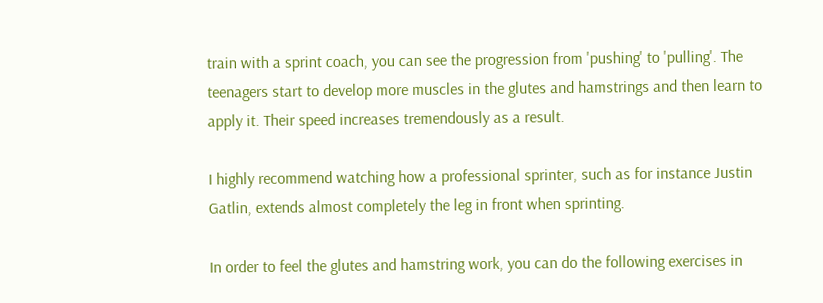train with a sprint coach, you can see the progression from 'pushing' to 'pulling'. The teenagers start to develop more muscles in the glutes and hamstrings and then learn to apply it. Their speed increases tremendously as a result.

I highly recommend watching how a professional sprinter, such as for instance Justin Gatlin, extends almost completely the leg in front when sprinting.

In order to feel the glutes and hamstring work, you can do the following exercises in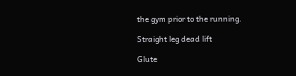the gym prior to the running.

Straight leg dead lift

Glute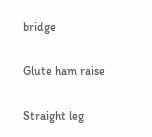bridge

Glute ham raise

Straight leg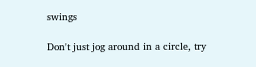swings

Don't just jog around in a circle, try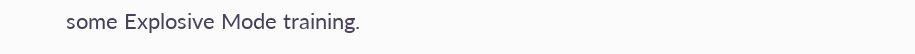some Explosive Mode training.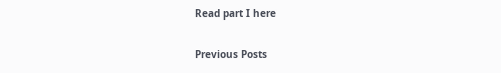Read part I here

Previous Posts